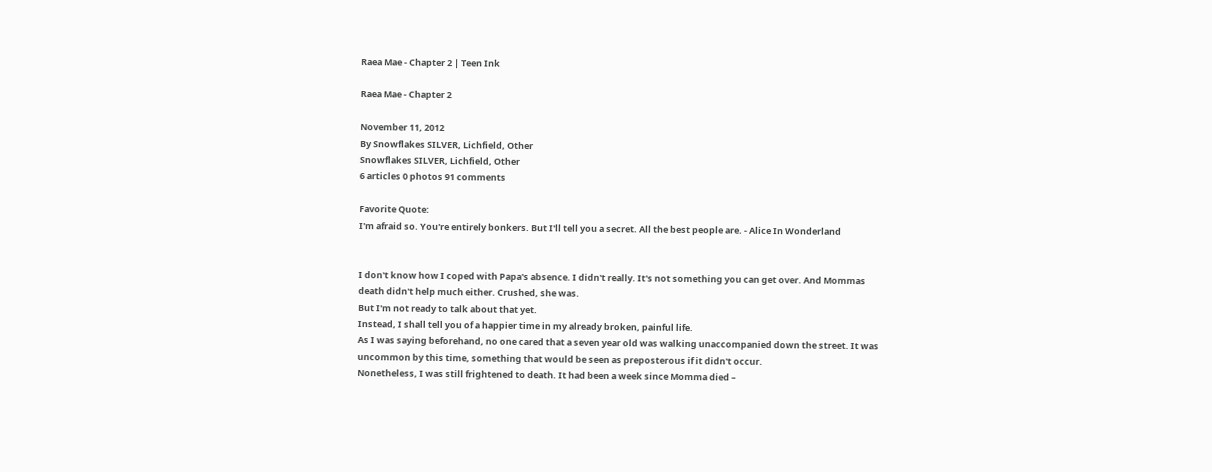Raea Mae - Chapter 2 | Teen Ink

Raea Mae - Chapter 2

November 11, 2012
By Snowflakes SILVER, Lichfield, Other
Snowflakes SILVER, Lichfield, Other
6 articles 0 photos 91 comments

Favorite Quote:
I'm afraid so. You're entirely bonkers. But I'll tell you a secret. All the best people are. - Alice In Wonderland


I don't know how I coped with Papa's absence. I didn't really. It's not something you can get over. And Mommas death didn't help much either. Crushed, she was.
But I'm not ready to talk about that yet.
Instead, I shall tell you of a happier time in my already broken, painful life.
As I was saying beforehand, no one cared that a seven year old was walking unaccompanied down the street. It was uncommon by this time, something that would be seen as preposterous if it didn't occur.
Nonetheless, I was still frightened to death. It had been a week since Momma died –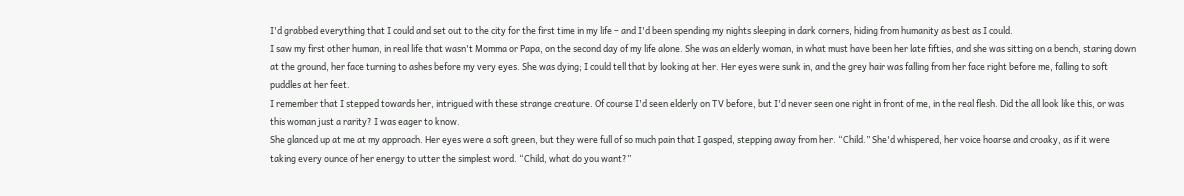I'd grabbed everything that I could and set out to the city for the first time in my life – and I'd been spending my nights sleeping in dark corners, hiding from humanity as best as I could.
I saw my first other human, in real life that wasn't Momma or Papa, on the second day of my life alone. She was an elderly woman, in what must have been her late fifties, and she was sitting on a bench, staring down at the ground, her face turning to ashes before my very eyes. She was dying; I could tell that by looking at her. Her eyes were sunk in, and the grey hair was falling from her face right before me, falling to soft puddles at her feet.
I remember that I stepped towards her, intrigued with these strange creature. Of course I'd seen elderly on TV before, but I'd never seen one right in front of me, in the real flesh. Did the all look like this, or was this woman just a rarity? I was eager to know.
She glanced up at me at my approach. Her eyes were a soft green, but they were full of so much pain that I gasped, stepping away from her. “Child.” She'd whispered, her voice hoarse and croaky, as if it were taking every ounce of her energy to utter the simplest word. “Child, what do you want?”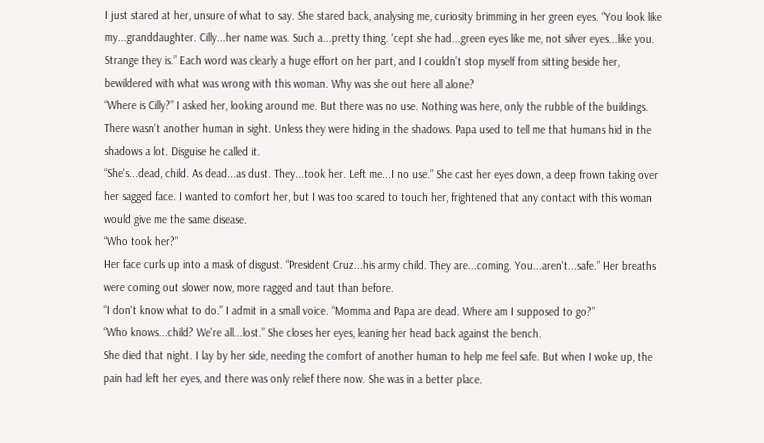I just stared at her, unsure of what to say. She stared back, analysing me, curiosity brimming in her green eyes. “You look like my...granddaughter. Cilly...her name was. Such a...pretty thing. 'cept she had...green eyes like me, not silver eyes...like you. Strange they is.” Each word was clearly a huge effort on her part, and I couldn’t stop myself from sitting beside her, bewildered with what was wrong with this woman. Why was she out here all alone?
“Where is Cilly?” I asked her, looking around me. But there was no use. Nothing was here, only the rubble of the buildings. There wasn't another human in sight. Unless they were hiding in the shadows. Papa used to tell me that humans hid in the shadows a lot. Disguise he called it.
“She's...dead, child. As dead...as dust. They...took her. Left me...I no use.” She cast her eyes down, a deep frown taking over her sagged face. I wanted to comfort her, but I was too scared to touch her, frightened that any contact with this woman would give me the same disease.
“Who took her?”
Her face curls up into a mask of disgust. “President Cruz...his army child. They are...coming. You...aren't...safe.” Her breaths were coming out slower now, more ragged and taut than before.
“I don't know what to do.” I admit in a small voice. “Momma and Papa are dead. Where am I supposed to go?”
“Who knows...child? We're all...lost.” She closes her eyes, leaning her head back against the bench.
She died that night. I lay by her side, needing the comfort of another human to help me feel safe. But when I woke up, the pain had left her eyes, and there was only relief there now. She was in a better place.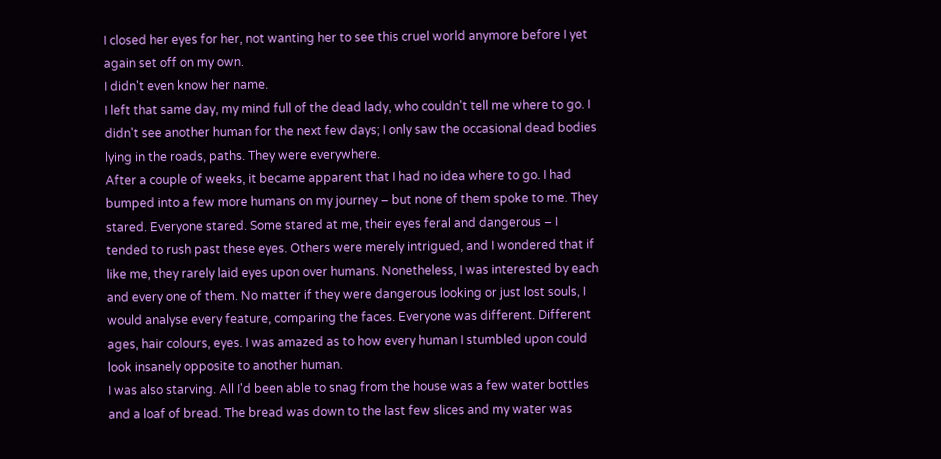I closed her eyes for her, not wanting her to see this cruel world anymore before I yet again set off on my own.
I didn't even know her name.
I left that same day, my mind full of the dead lady, who couldn't tell me where to go. I didn't see another human for the next few days; I only saw the occasional dead bodies lying in the roads, paths. They were everywhere.
After a couple of weeks, it became apparent that I had no idea where to go. I had bumped into a few more humans on my journey – but none of them spoke to me. They stared. Everyone stared. Some stared at me, their eyes feral and dangerous – I tended to rush past these eyes. Others were merely intrigued, and I wondered that if like me, they rarely laid eyes upon over humans. Nonetheless, I was interested by each and every one of them. No matter if they were dangerous looking or just lost souls, I would analyse every feature, comparing the faces. Everyone was different. Different ages, hair colours, eyes. I was amazed as to how every human I stumbled upon could look insanely opposite to another human.
I was also starving. All I'd been able to snag from the house was a few water bottles and a loaf of bread. The bread was down to the last few slices and my water was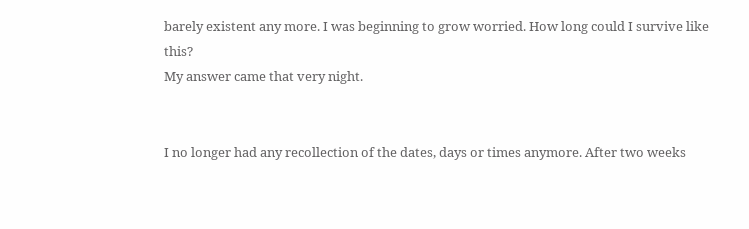barely existent any more. I was beginning to grow worried. How long could I survive like this?
My answer came that very night.


I no longer had any recollection of the dates, days or times anymore. After two weeks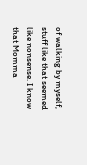of walking by myself, stuff like that seemed like nonsense. I know that Momma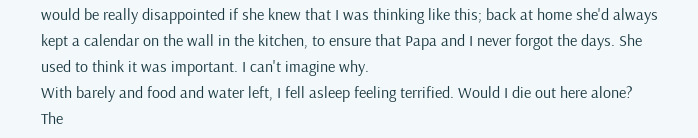would be really disappointed if she knew that I was thinking like this; back at home she'd always kept a calendar on the wall in the kitchen, to ensure that Papa and I never forgot the days. She used to think it was important. I can't imagine why.
With barely and food and water left, I fell asleep feeling terrified. Would I die out here alone? The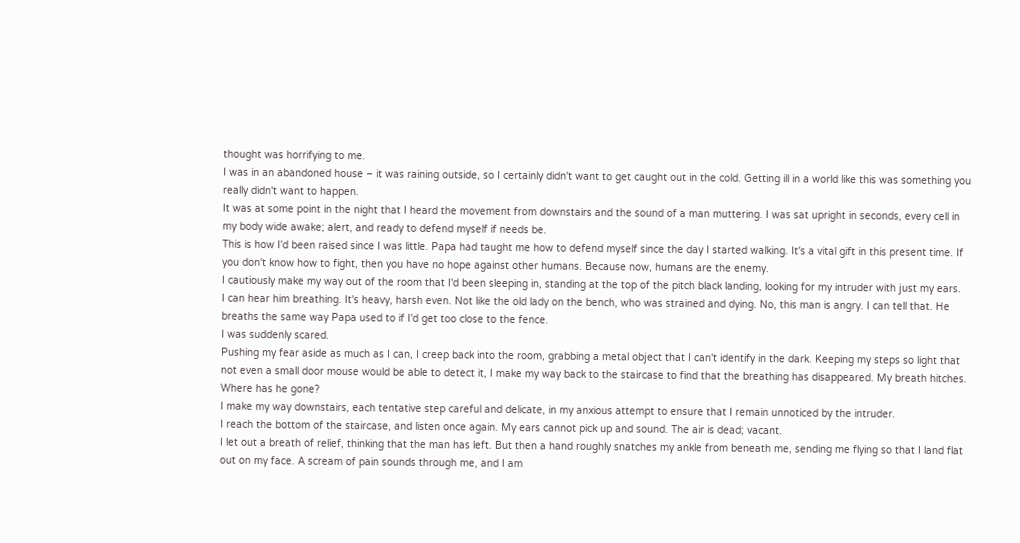thought was horrifying to me.
I was in an abandoned house – it was raining outside, so I certainly didn't want to get caught out in the cold. Getting ill in a world like this was something you really didn't want to happen.
It was at some point in the night that I heard the movement from downstairs and the sound of a man muttering. I was sat upright in seconds, every cell in my body wide awake; alert, and ready to defend myself if needs be.
This is how I'd been raised since I was little. Papa had taught me how to defend myself since the day I started walking. It's a vital gift in this present time. If you don't know how to fight, then you have no hope against other humans. Because now, humans are the enemy.
I cautiously make my way out of the room that I'd been sleeping in, standing at the top of the pitch black landing, looking for my intruder with just my ears.
I can hear him breathing. It's heavy, harsh even. Not like the old lady on the bench, who was strained and dying. No, this man is angry. I can tell that. He breaths the same way Papa used to if I'd get too close to the fence.
I was suddenly scared.
Pushing my fear aside as much as I can, I creep back into the room, grabbing a metal object that I can't identify in the dark. Keeping my steps so light that not even a small door mouse would be able to detect it, I make my way back to the staircase to find that the breathing has disappeared. My breath hitches. Where has he gone?
I make my way downstairs, each tentative step careful and delicate, in my anxious attempt to ensure that I remain unnoticed by the intruder.
I reach the bottom of the staircase, and listen once again. My ears cannot pick up and sound. The air is dead; vacant.
I let out a breath of relief, thinking that the man has left. But then a hand roughly snatches my ankle from beneath me, sending me flying so that I land flat out on my face. A scream of pain sounds through me, and I am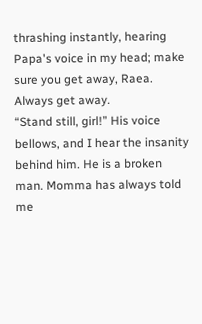thrashing instantly, hearing Papa's voice in my head; make sure you get away, Raea. Always get away.
“Stand still, girl!” His voice bellows, and I hear the insanity behind him. He is a broken man. Momma has always told me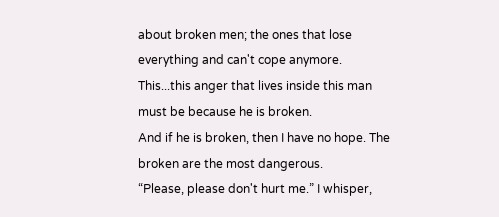about broken men; the ones that lose everything and can't cope anymore. This...this anger that lives inside this man must be because he is broken.
And if he is broken, then I have no hope. The broken are the most dangerous.
“Please, please don't hurt me.” I whisper,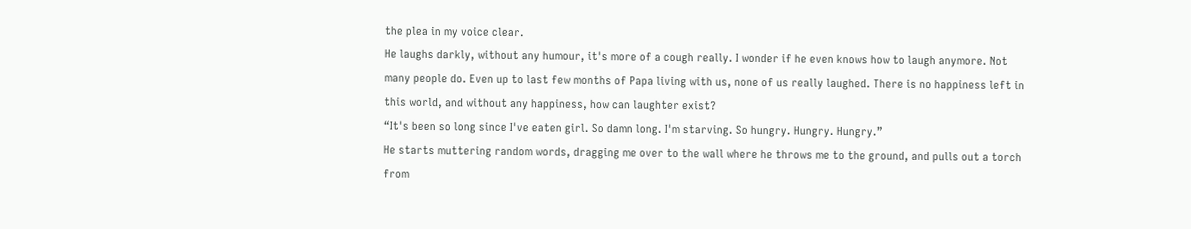the plea in my voice clear.
He laughs darkly, without any humour, it's more of a cough really. I wonder if he even knows how to laugh anymore. Not many people do. Even up to last few months of Papa living with us, none of us really laughed. There is no happiness left in this world, and without any happiness, how can laughter exist?
“It's been so long since I've eaten girl. So damn long. I'm starving. So hungry. Hungry. Hungry.”
He starts muttering random words, dragging me over to the wall where he throws me to the ground, and pulls out a torch from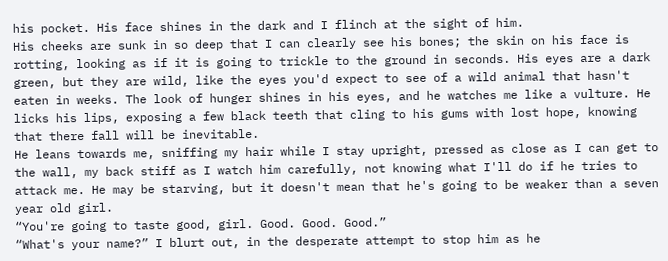his pocket. His face shines in the dark and I flinch at the sight of him.
His cheeks are sunk in so deep that I can clearly see his bones; the skin on his face is rotting, looking as if it is going to trickle to the ground in seconds. His eyes are a dark green, but they are wild, like the eyes you'd expect to see of a wild animal that hasn't eaten in weeks. The look of hunger shines in his eyes, and he watches me like a vulture. He licks his lips, exposing a few black teeth that cling to his gums with lost hope, knowing that there fall will be inevitable.
He leans towards me, sniffing my hair while I stay upright, pressed as close as I can get to the wall, my back stiff as I watch him carefully, not knowing what I'll do if he tries to attack me. He may be starving, but it doesn't mean that he's going to be weaker than a seven year old girl.
“You're going to taste good, girl. Good. Good. Good.”
“What's your name?” I blurt out, in the desperate attempt to stop him as he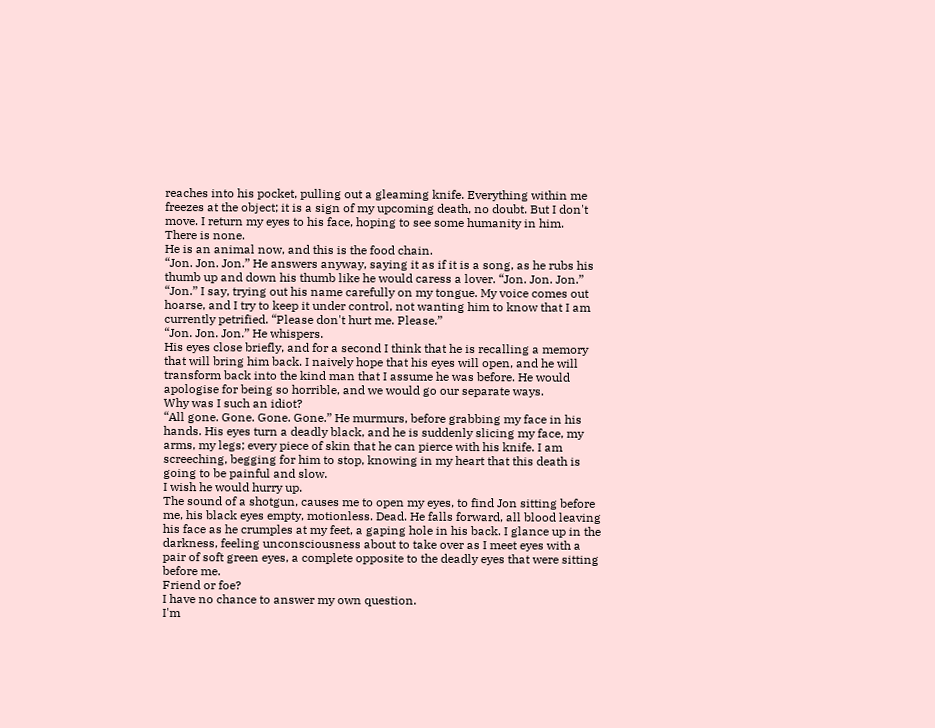reaches into his pocket, pulling out a gleaming knife. Everything within me freezes at the object; it is a sign of my upcoming death, no doubt. But I don't move. I return my eyes to his face, hoping to see some humanity in him.
There is none.
He is an animal now, and this is the food chain.
“Jon. Jon. Jon.” He answers anyway, saying it as if it is a song, as he rubs his thumb up and down his thumb like he would caress a lover. “Jon. Jon. Jon.”
“Jon.” I say, trying out his name carefully on my tongue. My voice comes out hoarse, and I try to keep it under control, not wanting him to know that I am currently petrified. “Please don't hurt me. Please.”
“Jon. Jon. Jon.” He whispers.
His eyes close briefly, and for a second I think that he is recalling a memory that will bring him back. I naively hope that his eyes will open, and he will transform back into the kind man that I assume he was before. He would apologise for being so horrible, and we would go our separate ways.
Why was I such an idiot?
“All gone. Gone. Gone. Gone.” He murmurs, before grabbing my face in his hands. His eyes turn a deadly black, and he is suddenly slicing my face, my arms, my legs; every piece of skin that he can pierce with his knife. I am screeching, begging for him to stop, knowing in my heart that this death is going to be painful and slow.
I wish he would hurry up.
The sound of a shotgun, causes me to open my eyes, to find Jon sitting before me, his black eyes empty, motionless. Dead. He falls forward, all blood leaving his face as he crumples at my feet, a gaping hole in his back. I glance up in the darkness, feeling unconsciousness about to take over as I meet eyes with a pair of soft green eyes, a complete opposite to the deadly eyes that were sitting before me.
Friend or foe?
I have no chance to answer my own question.
I'm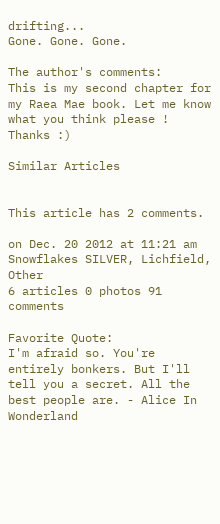drifting...
Gone. Gone. Gone.

The author's comments:
This is my second chapter for my Raea Mae book. Let me know what you think please ! Thanks :)

Similar Articles


This article has 2 comments.

on Dec. 20 2012 at 11:21 am
Snowflakes SILVER, Lichfield, Other
6 articles 0 photos 91 comments

Favorite Quote:
I'm afraid so. You're entirely bonkers. But I'll tell you a secret. All the best people are. - Alice In Wonderland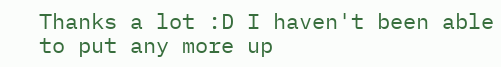Thanks a lot :D I haven't been able to put any more up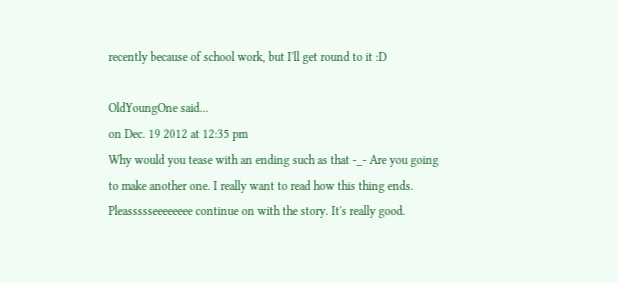recently because of school work, but I'll get round to it :D

OldYoungOne said...
on Dec. 19 2012 at 12:35 pm
Why would you tease with an ending such as that -_- Are you going to make another one. I really want to read how this thing ends. Pleassssseeeeeeee continue on with the story. It's really good.